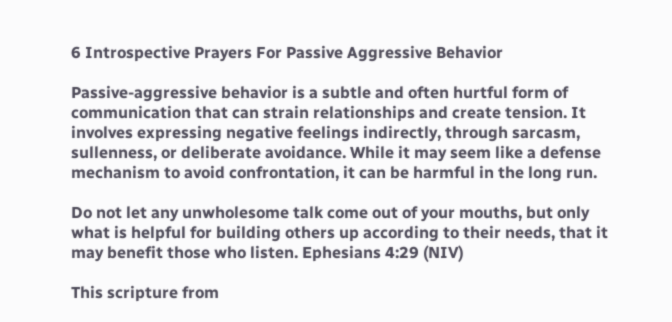6 Introspective Prayers For Passive Aggressive Behavior

Passive-aggressive behavior is a subtle and often hurtful form of communication that can strain relationships and create tension. It involves expressing negative feelings indirectly, through sarcasm, sullenness, or deliberate avoidance. While it may seem like a defense mechanism to avoid confrontation, it can be harmful in the long run.

Do not let any unwholesome talk come out of your mouths, but only what is helpful for building others up according to their needs, that it may benefit those who listen. Ephesians 4:29 (NIV)

This scripture from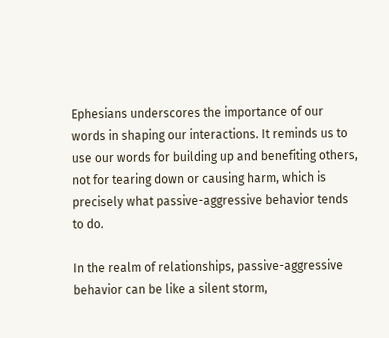Ephesians underscores the importance of our words in shaping our interactions. It reminds us to use our words for building up and benefiting others, not for tearing down or causing harm, which is precisely what passive-aggressive behavior tends to do.

In the realm of relationships, passive-aggressive behavior can be like a silent storm,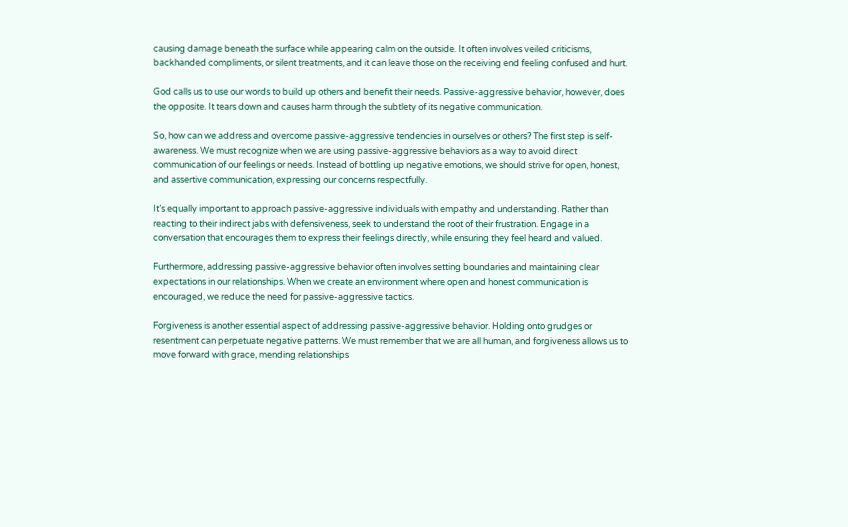causing damage beneath the surface while appearing calm on the outside. It often involves veiled criticisms, backhanded compliments, or silent treatments, and it can leave those on the receiving end feeling confused and hurt.

God calls us to use our words to build up others and benefit their needs. Passive-aggressive behavior, however, does the opposite. It tears down and causes harm through the subtlety of its negative communication.

So, how can we address and overcome passive-aggressive tendencies in ourselves or others? The first step is self-awareness. We must recognize when we are using passive-aggressive behaviors as a way to avoid direct communication of our feelings or needs. Instead of bottling up negative emotions, we should strive for open, honest, and assertive communication, expressing our concerns respectfully.

It’s equally important to approach passive-aggressive individuals with empathy and understanding. Rather than reacting to their indirect jabs with defensiveness, seek to understand the root of their frustration. Engage in a conversation that encourages them to express their feelings directly, while ensuring they feel heard and valued.

Furthermore, addressing passive-aggressive behavior often involves setting boundaries and maintaining clear expectations in our relationships. When we create an environment where open and honest communication is encouraged, we reduce the need for passive-aggressive tactics.

Forgiveness is another essential aspect of addressing passive-aggressive behavior. Holding onto grudges or resentment can perpetuate negative patterns. We must remember that we are all human, and forgiveness allows us to move forward with grace, mending relationships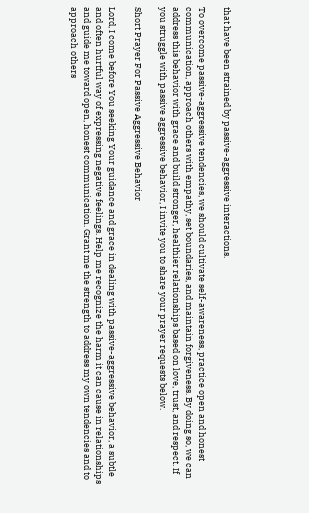that have been strained by passive-aggressive interactions.

To overcome passive-aggressive tendencies, we should cultivate self-awareness, practice open and honest communication, approach others with empathy, set boundaries, and maintain forgiveness. By doing so, we can address this behavior with grace and build stronger, healthier relationships based on love, trust, and respect. If you struggle with passive aggressive behavior, I invite you to share your prayer requests below.

Short Prayer For Passive Aggressive Behavior

Lord, I come before You seeking Your guidance and grace in dealing with passive-aggressive behavior, a subtle and often hurtful way of expressing negative feelings. Help me recognize the harm it can cause in relationships and guide me toward open, honest communication. Grant me the strength to address my own tendencies and to approach others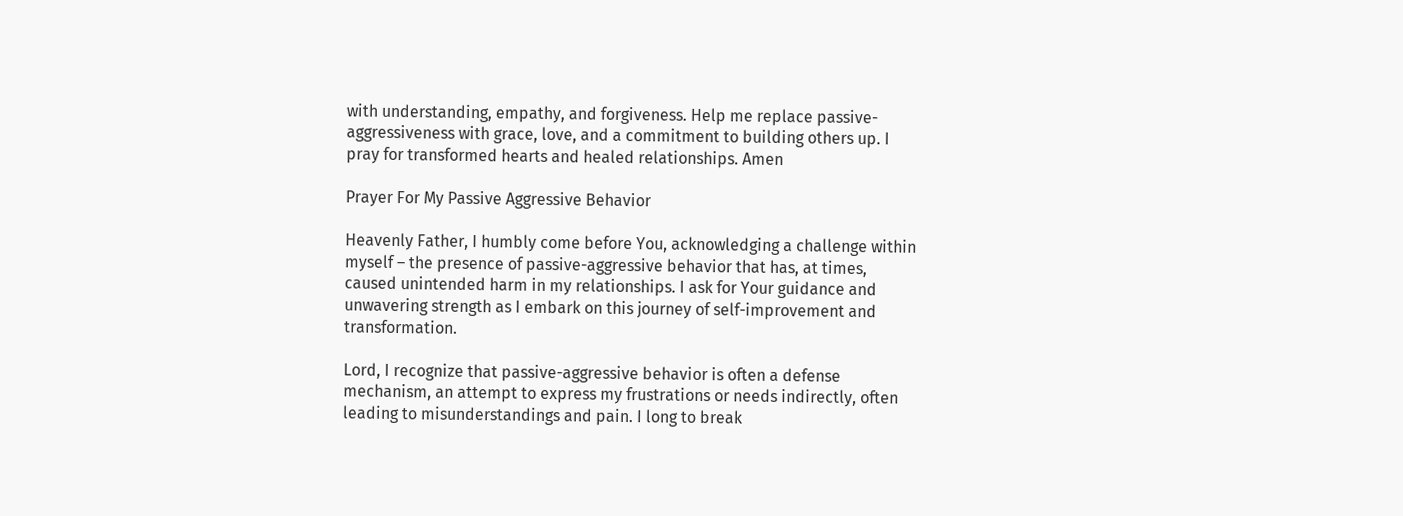with understanding, empathy, and forgiveness. Help me replace passive-aggressiveness with grace, love, and a commitment to building others up. I pray for transformed hearts and healed relationships. Amen

Prayer For My Passive Aggressive Behavior

Heavenly Father, I humbly come before You, acknowledging a challenge within myself – the presence of passive-aggressive behavior that has, at times, caused unintended harm in my relationships. I ask for Your guidance and unwavering strength as I embark on this journey of self-improvement and transformation.

Lord, I recognize that passive-aggressive behavior is often a defense mechanism, an attempt to express my frustrations or needs indirectly, often leading to misunderstandings and pain. I long to break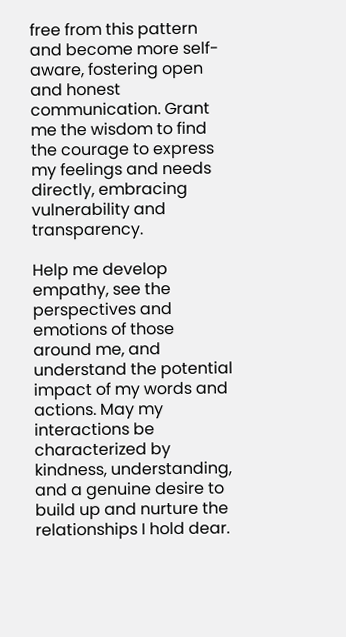free from this pattern and become more self-aware, fostering open and honest communication. Grant me the wisdom to find the courage to express my feelings and needs directly, embracing vulnerability and transparency.

Help me develop empathy, see the perspectives and emotions of those around me, and understand the potential impact of my words and actions. May my interactions be characterized by kindness, understanding, and a genuine desire to build up and nurture the relationships I hold dear.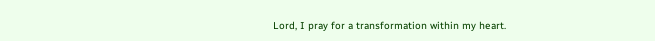Lord, I pray for a transformation within my heart.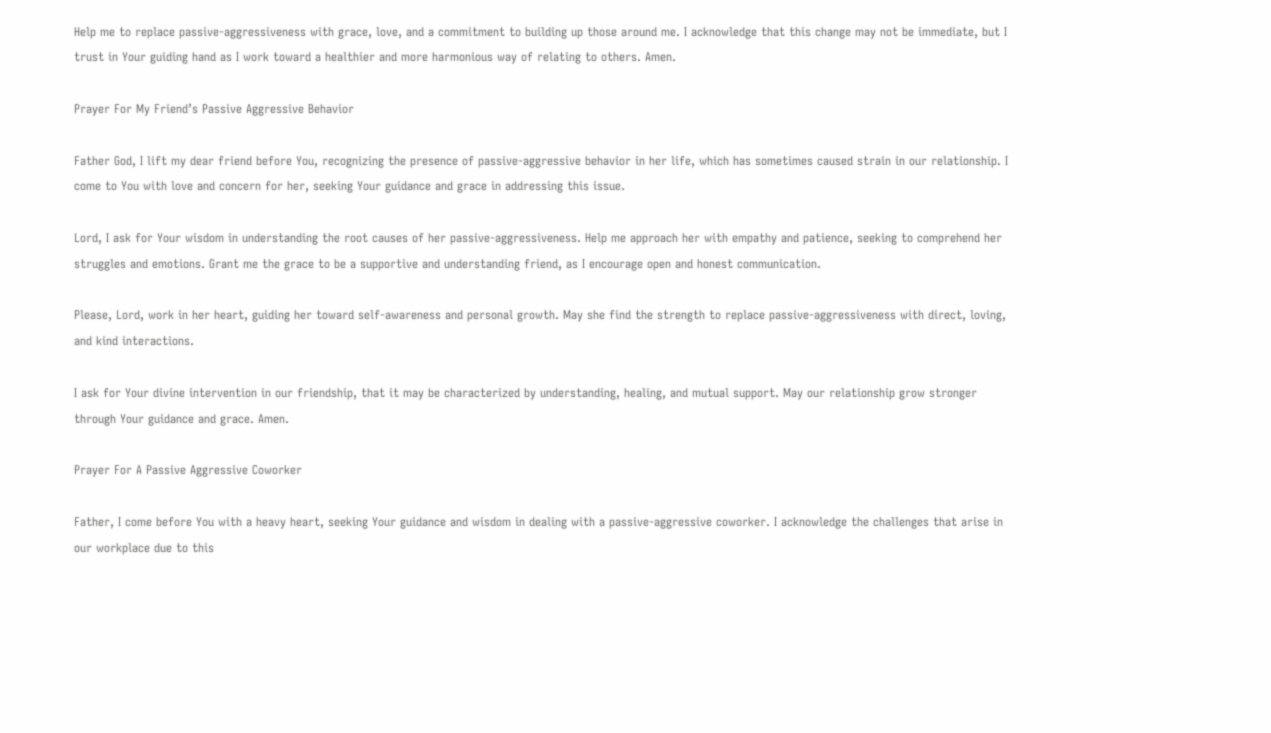Help me to replace passive-aggressiveness with grace, love, and a commitment to building up those around me. I acknowledge that this change may not be immediate, but I trust in Your guiding hand as I work toward a healthier and more harmonious way of relating to others. Amen.

Prayer For My Friend’s Passive Aggressive Behavior

Father God, I lift my dear friend before You, recognizing the presence of passive-aggressive behavior in her life, which has sometimes caused strain in our relationship. I come to You with love and concern for her, seeking Your guidance and grace in addressing this issue.

Lord, I ask for Your wisdom in understanding the root causes of her passive-aggressiveness. Help me approach her with empathy and patience, seeking to comprehend her struggles and emotions. Grant me the grace to be a supportive and understanding friend, as I encourage open and honest communication.

Please, Lord, work in her heart, guiding her toward self-awareness and personal growth. May she find the strength to replace passive-aggressiveness with direct, loving, and kind interactions.

I ask for Your divine intervention in our friendship, that it may be characterized by understanding, healing, and mutual support. May our relationship grow stronger through Your guidance and grace. Amen.

Prayer For A Passive Aggressive Coworker

Father, I come before You with a heavy heart, seeking Your guidance and wisdom in dealing with a passive-aggressive coworker. I acknowledge the challenges that arise in our workplace due to this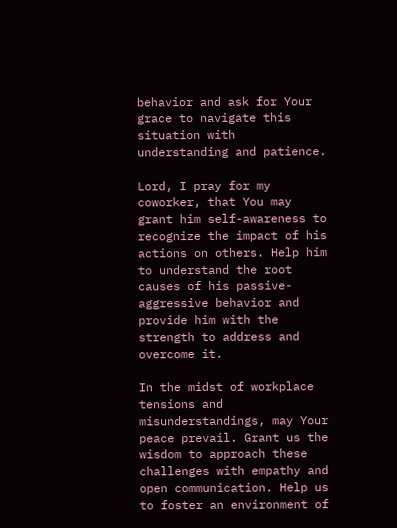behavior and ask for Your grace to navigate this situation with understanding and patience.

Lord, I pray for my coworker, that You may grant him self-awareness to recognize the impact of his actions on others. Help him to understand the root causes of his passive-aggressive behavior and provide him with the strength to address and overcome it.

In the midst of workplace tensions and misunderstandings, may Your peace prevail. Grant us the wisdom to approach these challenges with empathy and open communication. Help us to foster an environment of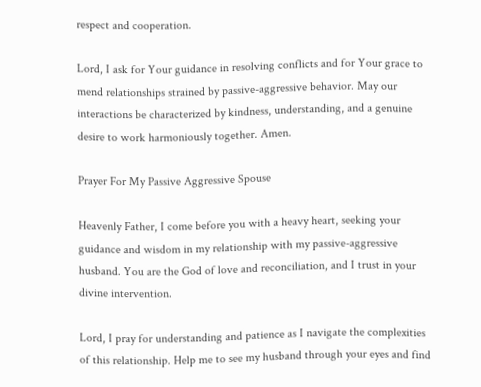respect and cooperation.

Lord, I ask for Your guidance in resolving conflicts and for Your grace to mend relationships strained by passive-aggressive behavior. May our interactions be characterized by kindness, understanding, and a genuine desire to work harmoniously together. Amen.

Prayer For My Passive Aggressive Spouse

Heavenly Father, I come before you with a heavy heart, seeking your guidance and wisdom in my relationship with my passive-aggressive husband. You are the God of love and reconciliation, and I trust in your divine intervention.

Lord, I pray for understanding and patience as I navigate the complexities of this relationship. Help me to see my husband through your eyes and find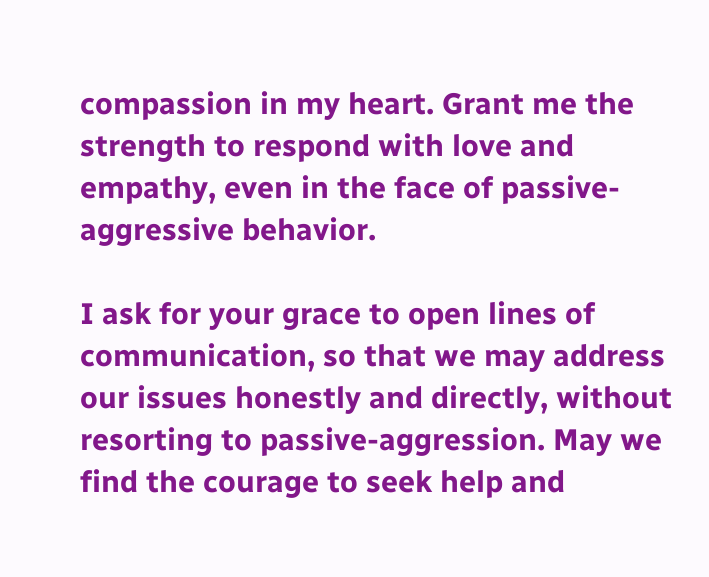compassion in my heart. Grant me the strength to respond with love and empathy, even in the face of passive-aggressive behavior.

I ask for your grace to open lines of communication, so that we may address our issues honestly and directly, without resorting to passive-aggression. May we find the courage to seek help and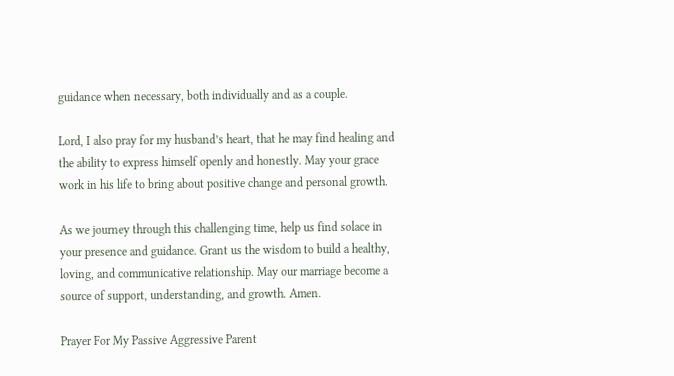guidance when necessary, both individually and as a couple.

Lord, I also pray for my husband’s heart, that he may find healing and the ability to express himself openly and honestly. May your grace work in his life to bring about positive change and personal growth.

As we journey through this challenging time, help us find solace in your presence and guidance. Grant us the wisdom to build a healthy, loving, and communicative relationship. May our marriage become a source of support, understanding, and growth. Amen.

Prayer For My Passive Aggressive Parent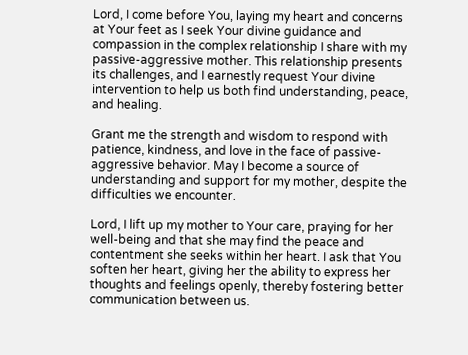Lord, I come before You, laying my heart and concerns at Your feet as I seek Your divine guidance and compassion in the complex relationship I share with my passive-aggressive mother. This relationship presents its challenges, and I earnestly request Your divine intervention to help us both find understanding, peace, and healing.

Grant me the strength and wisdom to respond with patience, kindness, and love in the face of passive-aggressive behavior. May I become a source of understanding and support for my mother, despite the difficulties we encounter.

Lord, I lift up my mother to Your care, praying for her well-being and that she may find the peace and contentment she seeks within her heart. I ask that You soften her heart, giving her the ability to express her thoughts and feelings openly, thereby fostering better communication between us.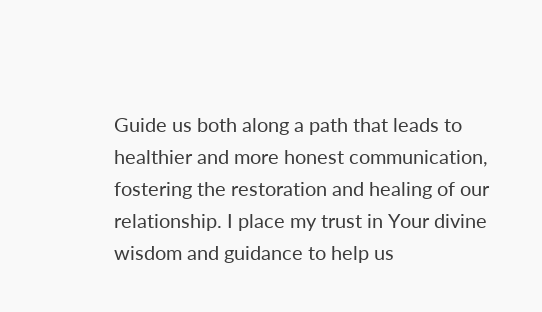Guide us both along a path that leads to healthier and more honest communication, fostering the restoration and healing of our relationship. I place my trust in Your divine wisdom and guidance to help us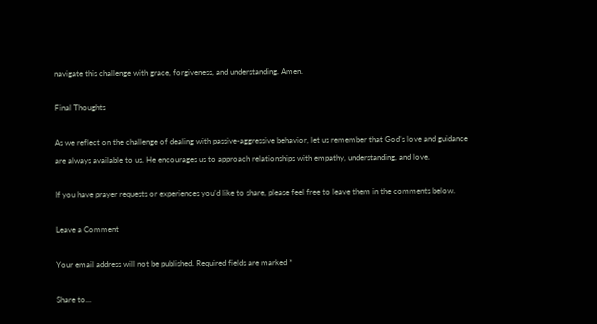navigate this challenge with grace, forgiveness, and understanding. Amen.

Final Thoughts

As we reflect on the challenge of dealing with passive-aggressive behavior, let us remember that God’s love and guidance are always available to us. He encourages us to approach relationships with empathy, understanding, and love.

If you have prayer requests or experiences you’d like to share, please feel free to leave them in the comments below.

Leave a Comment

Your email address will not be published. Required fields are marked *

Share to...